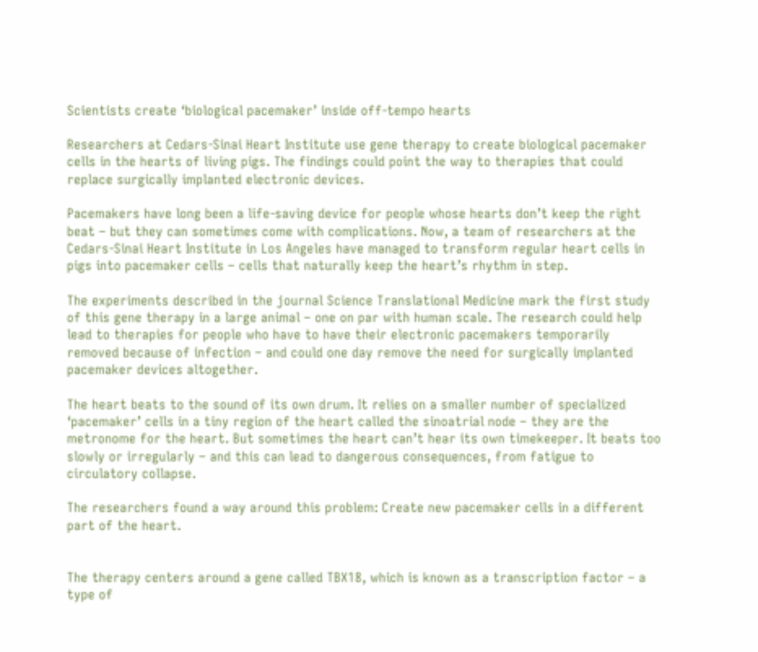Scientists create ‘biological pacemaker’ inside off-tempo hearts

Researchers at Cedars-Sinai Heart Institute use gene therapy to create biological pacemaker cells in the hearts of living pigs. The findings could point the way to therapies that could replace surgically implanted electronic devices.

Pacemakers have long been a life-saving device for people whose hearts don’t keep the right beat – but they can sometimes come with complications. Now, a team of researchers at the Cedars-Sinai Heart Institute in Los Angeles have managed to transform regular heart cells in pigs into pacemaker cells – cells that naturally keep the heart’s rhythm in step.

The experiments described in the journal Science Translational Medicine mark the first study of this gene therapy in a large animal – one on par with human scale. The research could help lead to therapies for people who have to have their electronic pacemakers temporarily removed because of infection – and could one day remove the need for surgically implanted pacemaker devices altogether.

The heart beats to the sound of its own drum. It relies on a smaller number of specialized ‘pacemaker’ cells in a tiny region of the heart called the sinoatrial node – they are the metronome for the heart. But sometimes the heart can’t hear its own timekeeper. It beats too slowly or irregularly – and this can lead to dangerous consequences, from fatigue to circulatory collapse.

The researchers found a way around this problem: Create new pacemaker cells in a different part of the heart.


The therapy centers around a gene called TBX18, which is known as a transcription factor – a type of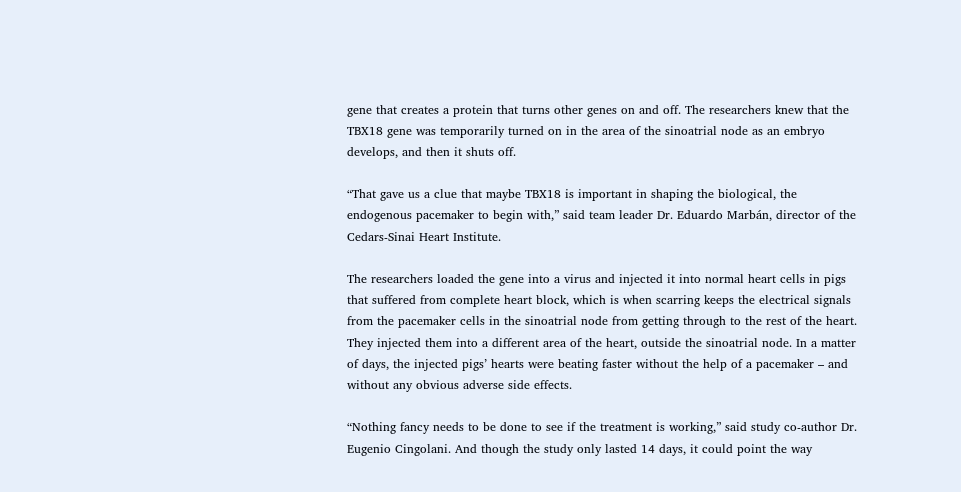gene that creates a protein that turns other genes on and off. The researchers knew that the TBX18 gene was temporarily turned on in the area of the sinoatrial node as an embryo develops, and then it shuts off.

“That gave us a clue that maybe TBX18 is important in shaping the biological, the endogenous pacemaker to begin with,” said team leader Dr. Eduardo Marbán, director of the Cedars-Sinai Heart Institute.

The researchers loaded the gene into a virus and injected it into normal heart cells in pigs that suffered from complete heart block, which is when scarring keeps the electrical signals from the pacemaker cells in the sinoatrial node from getting through to the rest of the heart. They injected them into a different area of the heart, outside the sinoatrial node. In a matter of days, the injected pigs’ hearts were beating faster without the help of a pacemaker – and without any obvious adverse side effects.

“Nothing fancy needs to be done to see if the treatment is working,” said study co-author Dr. Eugenio Cingolani. And though the study only lasted 14 days, it could point the way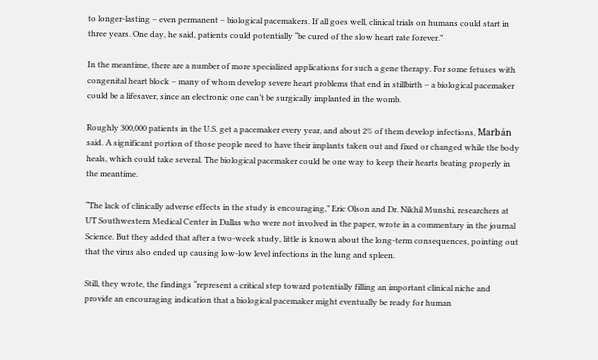to longer-lasting – even permanent – biological pacemakers. If all goes well, clinical trials on humans could start in three years. One day, he said, patients could potentially “be cured of the slow heart rate forever.”

In the meantime, there are a number of more specialized applications for such a gene therapy. For some fetuses with congenital heart block – many of whom develop severe heart problems that end in stillbirth – a biological pacemaker could be a lifesaver, since an electronic one can’t be surgically implanted in the womb.

Roughly 300,000 patients in the U.S. get a pacemaker every year, and about 2% of them develop infections, Marbán said. A significant portion of those people need to have their implants taken out and fixed or changed while the body heals, which could take several. The biological pacemaker could be one way to keep their hearts beating properly in the meantime.

“The lack of clinically adverse effects in the study is encouraging,” Eric Olson and Dr. Nikhil Munshi, researchers at UT Southwestern Medical Center in Dallas who were not involved in the paper, wrote in a commentary in the journal Science. But they added that after a two-week study, little is known about the long-term consequences, pointing out that the virus also ended up causing low-low level infections in the lung and spleen.

Still, they wrote, the findings “represent a critical step toward potentially filling an important clinical niche and provide an encouraging indication that a biological pacemaker might eventually be ready for human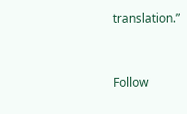translation.”


Follow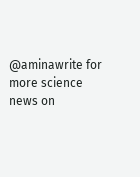@aminawrite for more science news on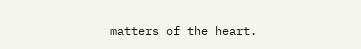matters of the heart.